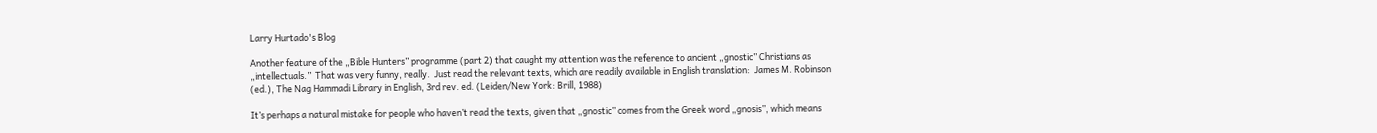Larry Hurtado's Blog

Another feature of the „Bible Hunters” programme (part 2) that caught my attention was the reference to ancient „gnostic” Christians as „intellectuals.”  That was very funny, really.  Just read the relevant texts, which are readily available in English translation:  James M. Robinson (ed.), The Nag Hammadi Library in English, 3rd rev. ed. (Leiden/New York: Brill, 1988)

It’s perhaps a natural mistake for people who haven’t read the texts, given that „gnostic” comes from the Greek word „gnosis”, which means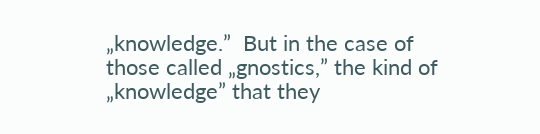„knowledge.”  But in the case of those called „gnostics,” the kind of „knowledge” that they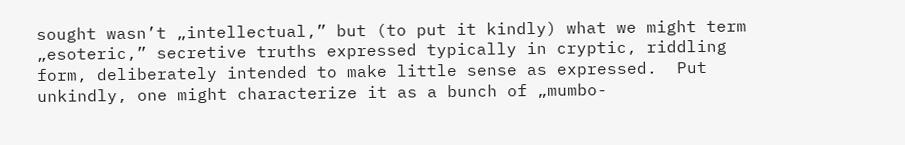sought wasn’t „intellectual,” but (to put it kindly) what we might term „esoteric,” secretive truths expressed typically in cryptic, riddling form, deliberately intended to make little sense as expressed.  Put unkindly, one might characterize it as a bunch of „mumbo-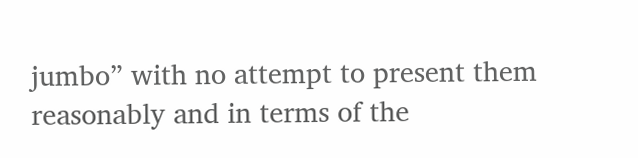jumbo” with no attempt to present them reasonably and in terms of the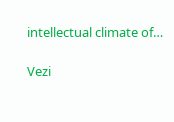intellectual climate of…

Vezi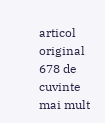articol original 678 de cuvinte mai mult